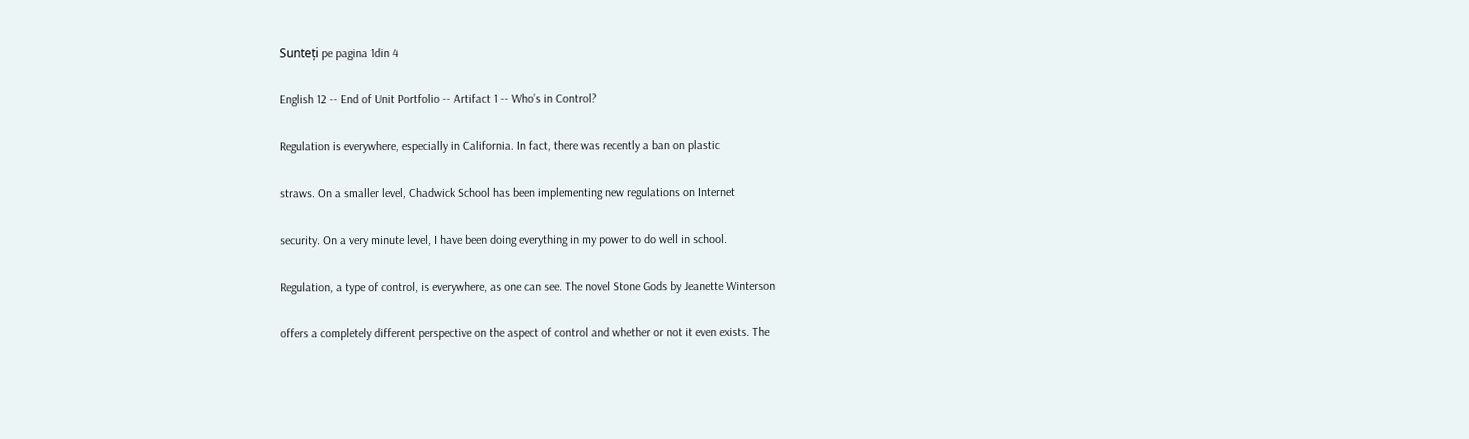Sunteți pe pagina 1din 4

English 12 -- End of Unit Portfolio -- Artifact 1 -- Who’s in Control?

Regulation is everywhere, especially in California. In fact, there was recently a ban on plastic

straws. On a smaller level, Chadwick School has been implementing new regulations on Internet

security. On a very minute level, I have been doing everything in my power to do well in school.

Regulation, a type of control, is everywhere, as one can see. The novel Stone Gods by Jeanette Winterson

offers a completely different perspective on the aspect of control and whether or not it even exists. The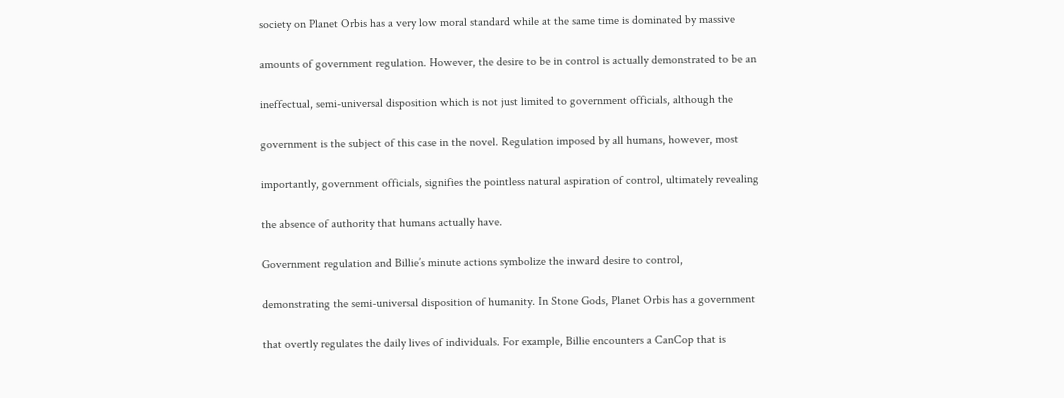society on Planet Orbis has a very low moral standard while at the same time is dominated by massive

amounts of government regulation. However, the desire to be in control is actually demonstrated to be an

ineffectual, semi-universal disposition which is not just limited to government officials, although the

government is the subject of this case in the novel. Regulation imposed by all humans, however, most

importantly, government officials, signifies the pointless natural aspiration of control, ultimately revealing

the absence of authority that humans actually have.

Government regulation and Billie’s minute actions symbolize the inward desire to control,

demonstrating the semi-universal disposition of humanity. In Stone Gods, Planet Orbis has a government

that overtly regulates the daily lives of individuals. For example, Billie encounters a CanCop that is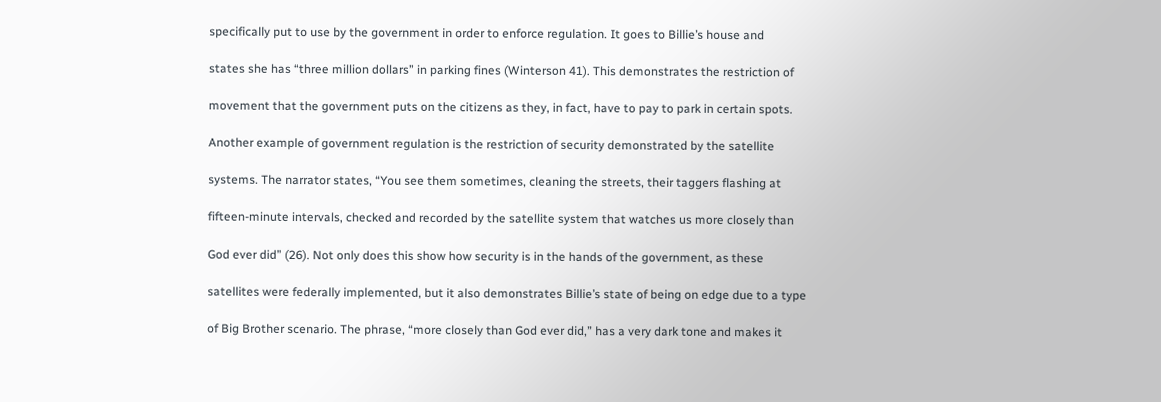specifically put to use by the government in order to enforce regulation. It goes to Billie’s house and

states she has “three million dollars” in parking fines (Winterson 41). This demonstrates the restriction of

movement that the government puts on the citizens as they, in fact, have to pay to park in certain spots.

Another example of government regulation is the restriction of security demonstrated by the satellite

systems. The narrator states, “You see them sometimes, cleaning the streets, their taggers flashing at

fifteen-minute intervals, checked and recorded by the satellite system that watches us more closely than

God ever did” (26). Not only does this show how security is in the hands of the government, as these

satellites were federally implemented, but it also demonstrates Billie’s state of being on edge due to a type

of Big Brother scenario. The phrase, “more closely than God ever did,” has a very dark tone and makes it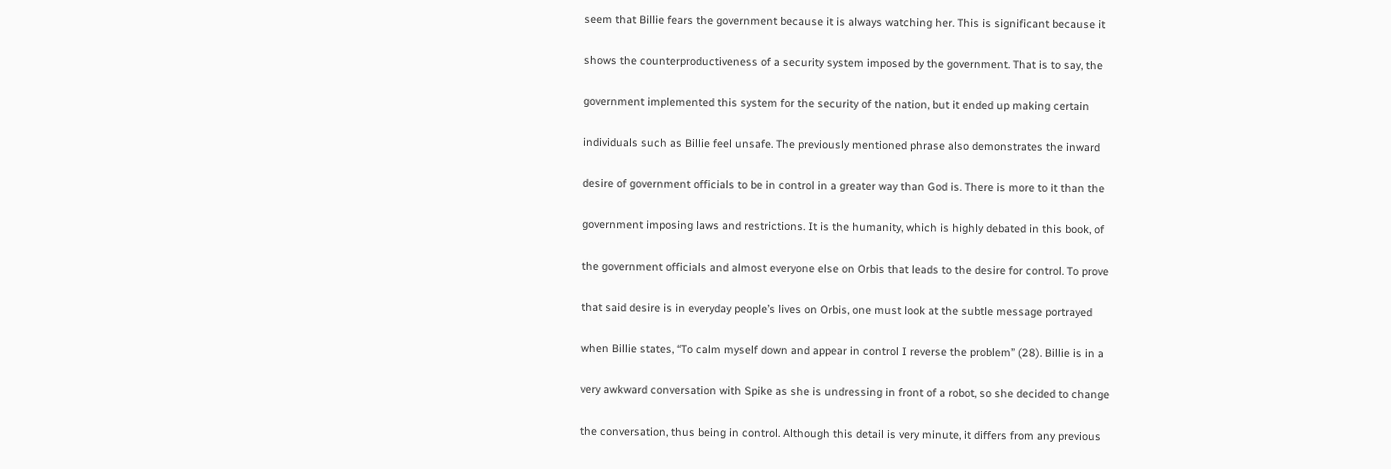seem that Billie fears the government because it is always watching her. This is significant because it

shows the counterproductiveness of a security system imposed by the government. That is to say, the

government implemented this system for the security of the nation, but it ended up making certain

individuals such as Billie feel unsafe. The previously mentioned phrase also demonstrates the inward

desire of government officials to be in control in a greater way than God is. There is more to it than the

government imposing laws and restrictions. It is the humanity, which is highly debated in this book, of

the government officials and almost everyone else on Orbis that leads to the desire for control. To prove

that said desire is in everyday people’s lives on Orbis, one must look at the subtle message portrayed

when Billie states, “To calm myself down and appear in control I reverse the problem” (28). Billie is in a

very awkward conversation with Spike as she is undressing in front of a robot, so she decided to change

the conversation, thus being in control. Although this detail is very minute, it differs from any previous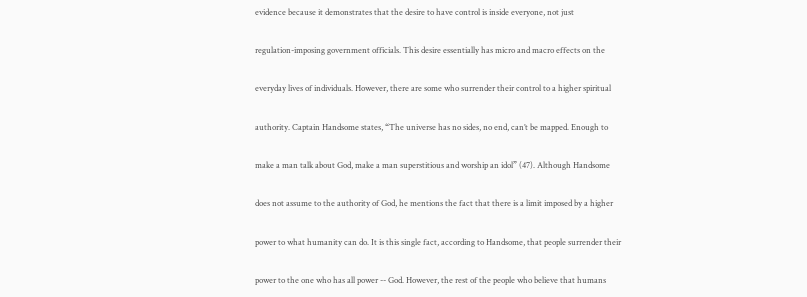evidence because it demonstrates that the desire to have control is inside everyone, not just

regulation-imposing government officials. This desire essentially has micro and macro effects on the

everyday lives of individuals. However, there are some who surrender their control to a higher spiritual

authority. Captain Handsome states, “The universe has no sides, no end, can’t be mapped. Enough to

make a man talk about God, make a man superstitious and worship an idol” (47). Although Handsome

does not assume to the authority of God, he mentions the fact that there is a limit imposed by a higher

power to what humanity can do. It is this single fact, according to Handsome, that people surrender their

power to the one who has all power -- God. However, the rest of the people who believe that humans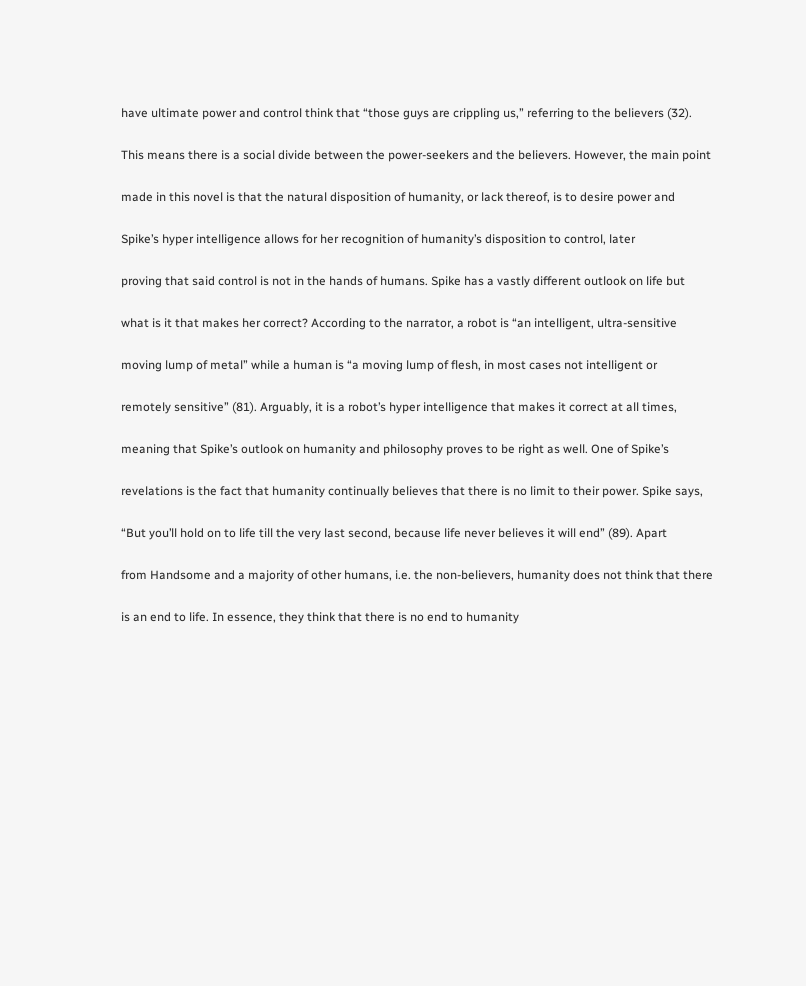have ultimate power and control think that “those guys are crippling us,” referring to the believers (32).

This means there is a social divide between the power-seekers and the believers. However, the main point

made in this novel is that the natural disposition of humanity, or lack thereof, is to desire power and

Spike’s hyper intelligence allows for her recognition of humanity’s disposition to control, later

proving that said control is not in the hands of humans. Spike has a vastly different outlook on life but

what is it that makes her correct? According to the narrator, a robot is “an intelligent, ultra-sensitive

moving lump of metal” while a human is “a moving lump of flesh, in most cases not intelligent or

remotely sensitive” (81). Arguably, it is a robot’s hyper intelligence that makes it correct at all times,

meaning that Spike’s outlook on humanity and philosophy proves to be right as well. One of Spike’s

revelations is the fact that humanity continually believes that there is no limit to their power. Spike says,

“But you’ll hold on to life till the very last second, because life never believes it will end” (89). Apart

from Handsome and a majority of other humans, i.e. the non-believers, humanity does not think that there

is an end to life. In essence, they think that there is no end to humanity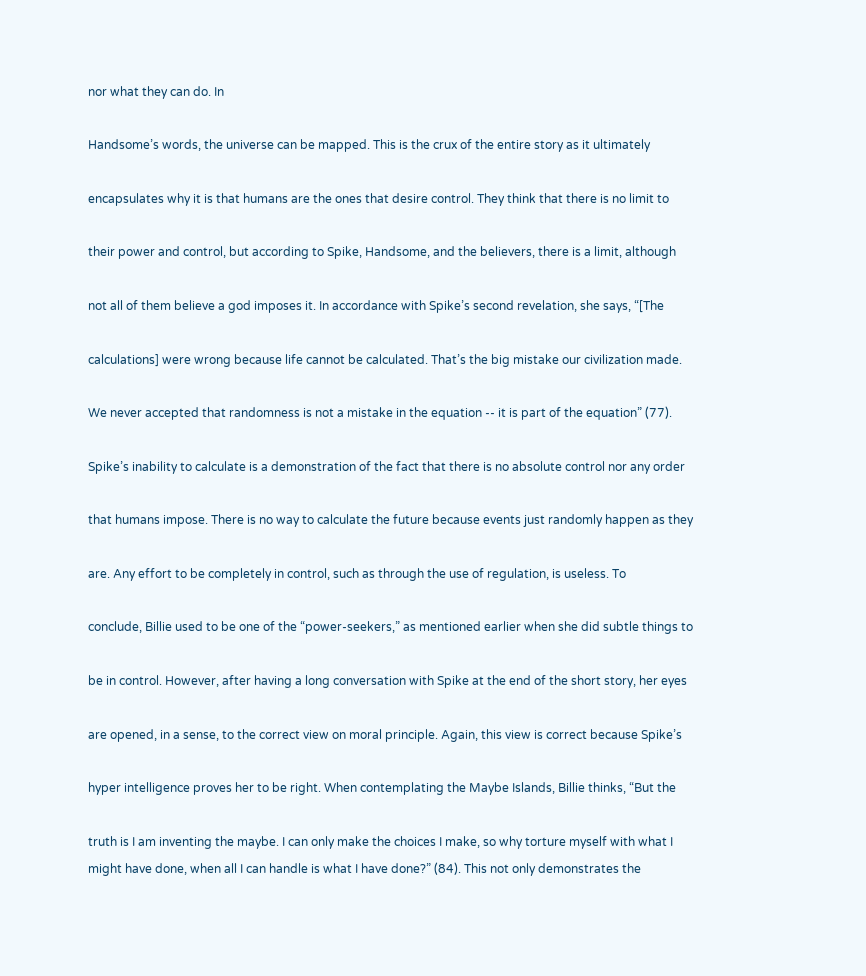nor what they can do. In

Handsome’s words, the universe can be mapped. This is the crux of the entire story as it ultimately

encapsulates why it is that humans are the ones that desire control. They think that there is no limit to

their power and control, but according to Spike, Handsome, and the believers, there is a limit, although

not all of them believe a god imposes it. In accordance with Spike’s second revelation, she says, “[The

calculations] were wrong because life cannot be calculated. That’s the big mistake our civilization made.

We never accepted that randomness is not a mistake in the equation -- it is part of the equation” (77).

Spike’s inability to calculate is a demonstration of the fact that there is no absolute control nor any order

that humans impose. There is no way to calculate the future because events just randomly happen as they

are. Any effort to be completely in control, such as through the use of regulation, is useless. To

conclude, Billie used to be one of the “power-seekers,” as mentioned earlier when she did subtle things to

be in control. However, after having a long conversation with Spike at the end of the short story, her eyes

are opened, in a sense, to the correct view on moral principle. Again, this view is correct because Spike’s

hyper intelligence proves her to be right. When contemplating the Maybe Islands, Billie thinks, “But the

truth is I am inventing the maybe. I can only make the choices I make, so why torture myself with what I
might have done, when all I can handle is what I have done?” (84). This not only demonstrates the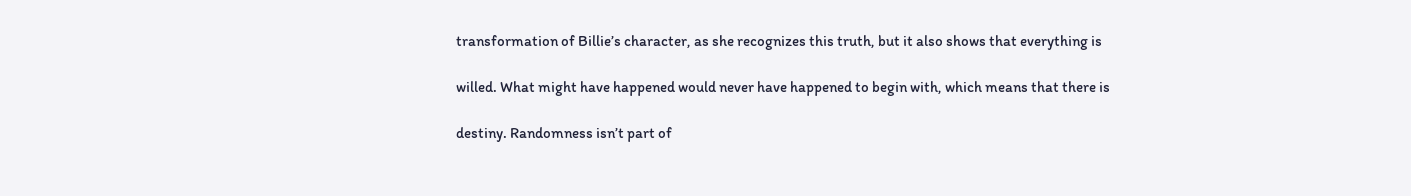transformation of Billie’s character, as she recognizes this truth, but it also shows that everything is

willed. What might have happened would never have happened to begin with, which means that there is

destiny. Randomness isn’t part of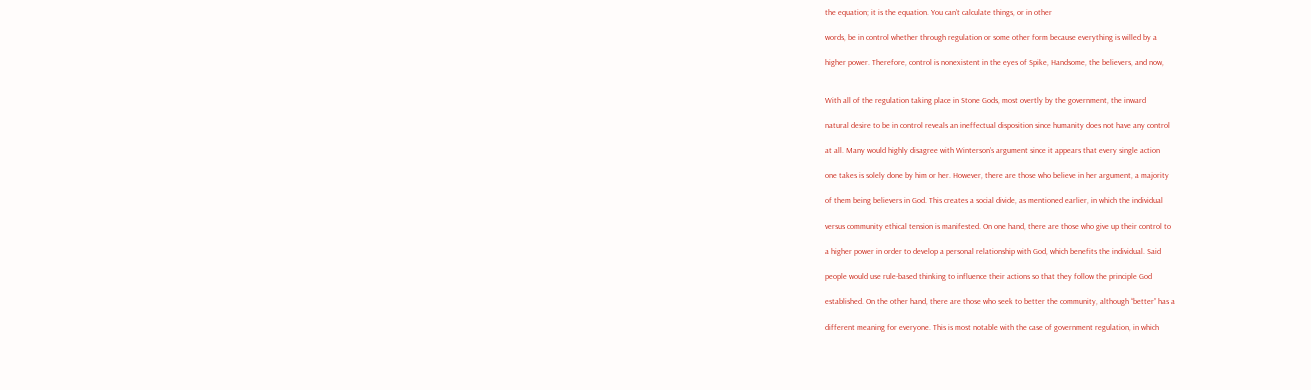the equation; it is the equation. You can’t calculate things, or in other

words, be in control whether through regulation or some other form because everything is willed by a

higher power. Therefore, control is nonexistent in the eyes of Spike, Handsome, the believers, and now,


With all of the regulation taking place in Stone Gods, most overtly by the government, the inward

natural desire to be in control reveals an ineffectual disposition since humanity does not have any control

at all. Many would highly disagree with Winterson’s argument since it appears that every single action

one takes is solely done by him or her. However, there are those who believe in her argument, a majority

of them being believers in God. This creates a social divide, as mentioned earlier, in which the individual

versus community ethical tension is manifested. On one hand, there are those who give up their control to

a higher power in order to develop a personal relationship with God, which benefits the individual. Said

people would use rule-based thinking to influence their actions so that they follow the principle God

established. On the other hand, there are those who seek to better the community, although “better” has a

different meaning for everyone. This is most notable with the case of government regulation, in which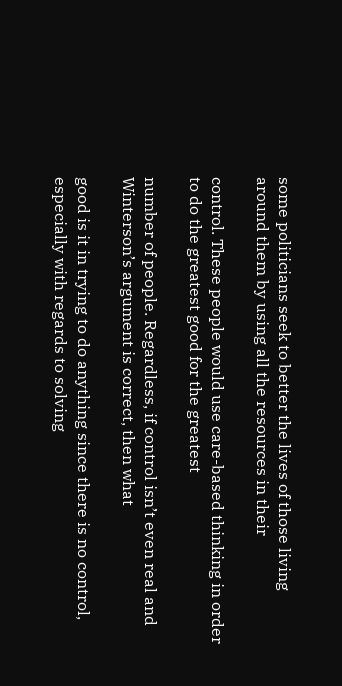some politicians seek to better the lives of those living around them by using all the resources in their

control. These people would use care-based thinking in order to do the greatest good for the greatest

number of people. Regardless, if control isn’t even real and Winterson’s argument is correct, then what

good is it in trying to do anything since there is no control, especially with regards to solving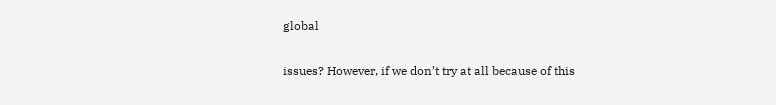global

issues? However, if we don’t try at all because of this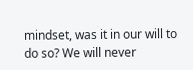mindset, was it in our will to do so? We will never